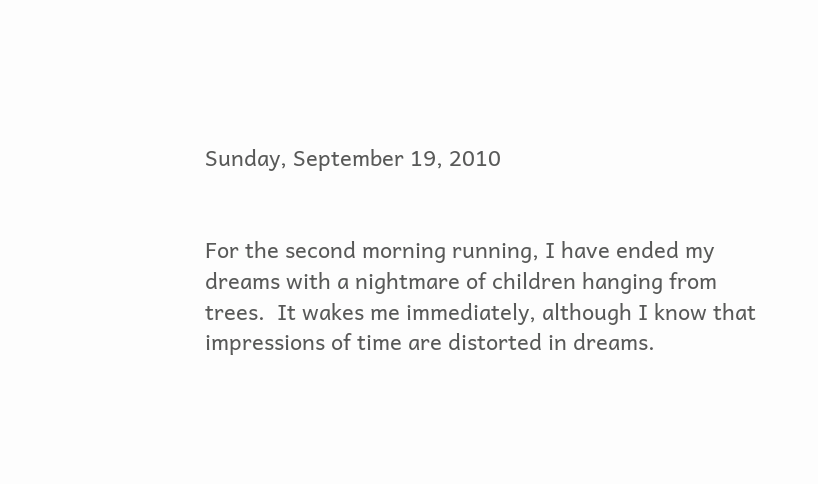Sunday, September 19, 2010


For the second morning running, I have ended my dreams with a nightmare of children hanging from trees.  It wakes me immediately, although I know that impressions of time are distorted in dreams.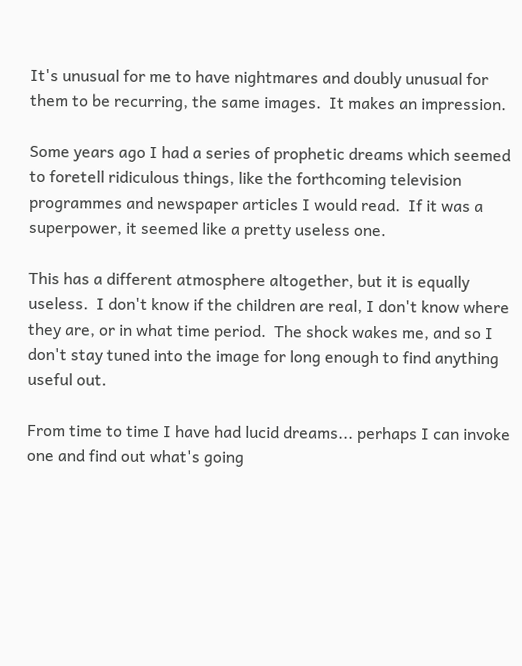It's unusual for me to have nightmares and doubly unusual for them to be recurring, the same images.  It makes an impression.

Some years ago I had a series of prophetic dreams which seemed to foretell ridiculous things, like the forthcoming television programmes and newspaper articles I would read.  If it was a superpower, it seemed like a pretty useless one.

This has a different atmosphere altogether, but it is equally useless.  I don't know if the children are real, I don't know where they are, or in what time period.  The shock wakes me, and so I don't stay tuned into the image for long enough to find anything useful out.

From time to time I have had lucid dreams... perhaps I can invoke one and find out what's going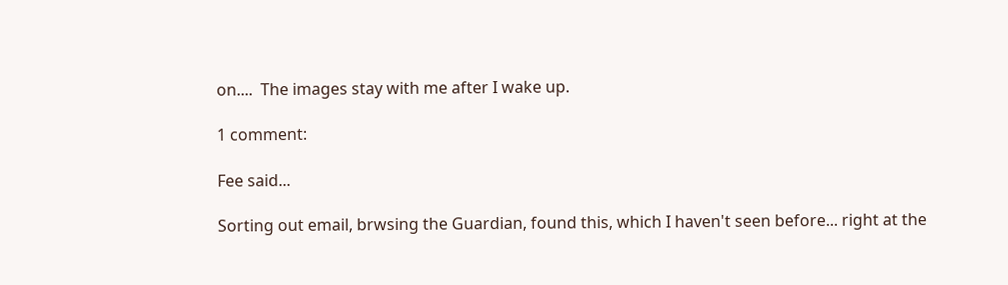on....  The images stay with me after I wake up.

1 comment:

Fee said...

Sorting out email, brwsing the Guardian, found this, which I haven't seen before... right at the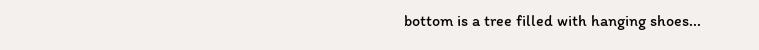bottom is a tree filled with hanging shoes...